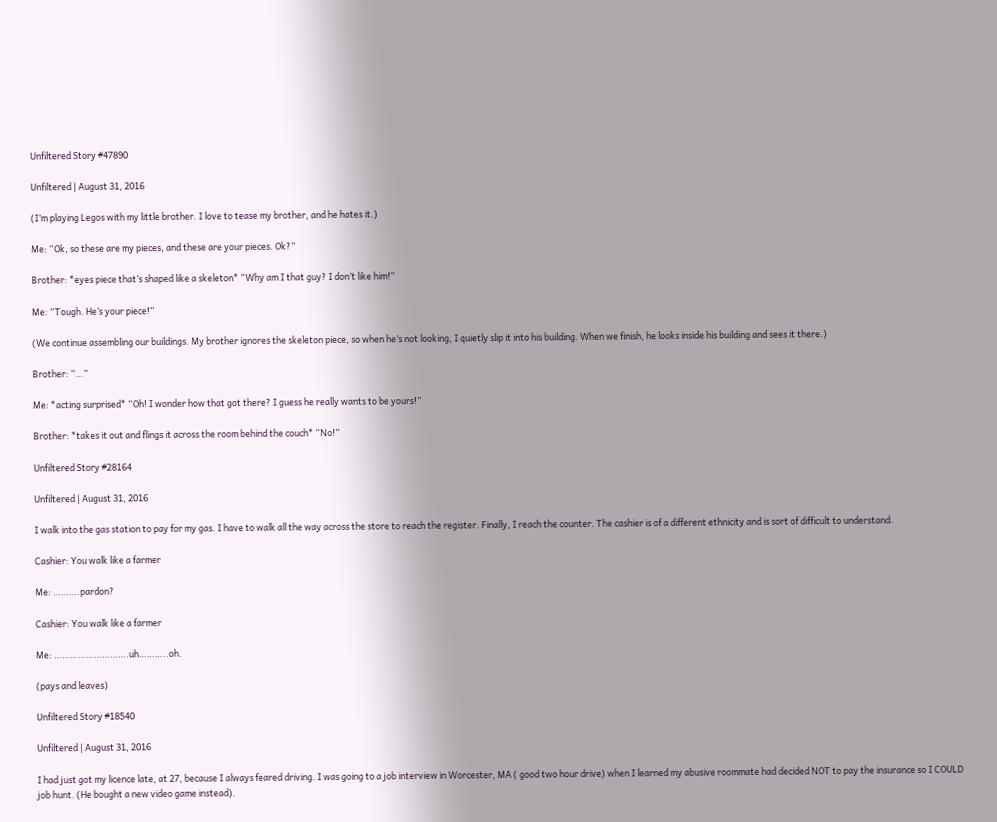Unfiltered Story #47890

Unfiltered | August 31, 2016

(I’m playing Legos with my little brother. I love to tease my brother, and he hates it.)

Me: “Ok, so these are my pieces, and these are your pieces. Ok?”

Brother: *eyes piece that’s shaped like a skeleton* “Why am I that guy? I don’t like him!”

Me: “Tough. He’s your piece!”

(We continue assembling our buildings. My brother ignores the skeleton piece, so when he’s not looking, I quietly slip it into his building. When we finish, he looks inside his building and sees it there.)

Brother: “…”

Me: *acting surprised* “Oh! I wonder how that got there? I guess he really wants to be yours!”

Brother: *takes it out and flings it across the room behind the couch* “No!”

Unfiltered Story #28164

Unfiltered | August 31, 2016

I walk into the gas station to pay for my gas. I have to walk all the way across the store to reach the register. Finally, I reach the counter. The cashier is of a different ethnicity and is sort of difficult to understand.

Cashier: You walk like a farmer

Me: ……….pardon?

Cashier: You walk like a farmer

Me: ……………………….uh………..oh.

(pays and leaves)

Unfiltered Story #18540

Unfiltered | August 31, 2016

I had just got my licence late, at 27, because I always feared driving. I was going to a job interview in Worcester, MA ( good two hour drive) when I learned my abusive roommate had decided NOT to pay the insurance so I COULD job hunt. (He bought a new video game instead).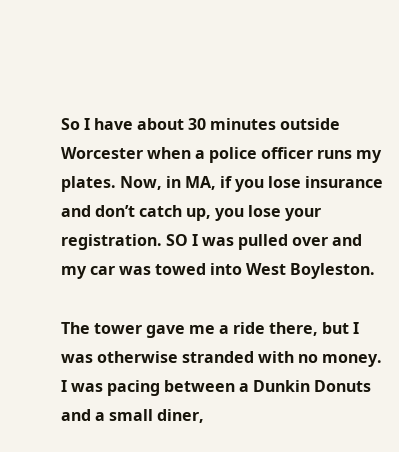So I have about 30 minutes outside Worcester when a police officer runs my plates. Now, in MA, if you lose insurance and don’t catch up, you lose your registration. SO I was pulled over and my car was towed into West Boyleston.

The tower gave me a ride there, but I was otherwise stranded with no money. I was pacing between a Dunkin Donuts and a small diner,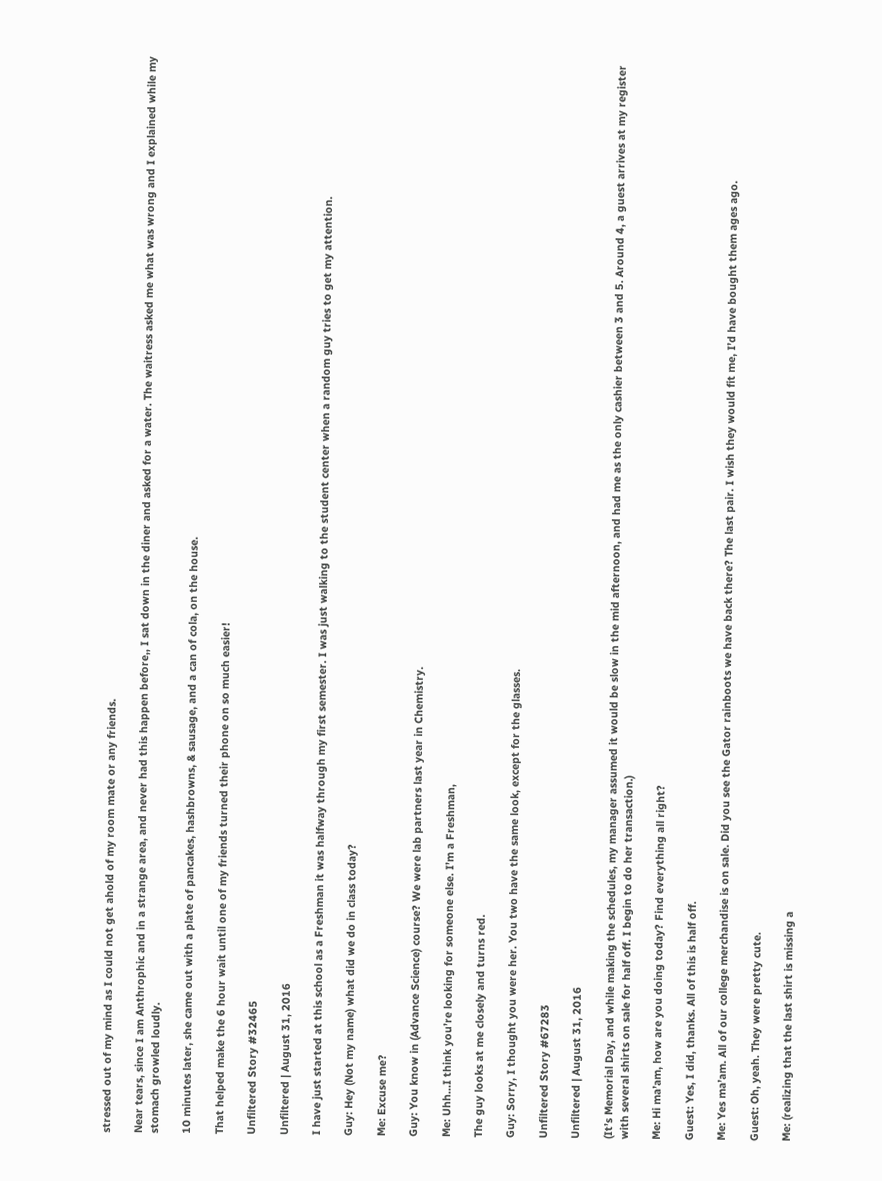stressed out of my mind as I could not get ahold of my room mate or any friends.

Near tears, since I am Anthrophic and in a strange area, and never had this happen before,, I sat down in the diner and asked for a water. The waitress asked me what was wrong and I explained while my stomach growled loudly.

10 minutes later, she came out with a plate of pancakes, hashbrowns, & sausage, and a can of cola, on the house.

That helped make the 6 hour wait until one of my friends turned their phone on so much easier!

Unfiltered Story #32465

Unfiltered | August 31, 2016

I have just started at this school as a Freshman it was halfway through my first semester. I was just walking to the student center when a random guy tries to get my attention.

Guy: Hey (Not my name) what did we do in class today?

Me: Excuse me?

Guy: You know in (Advance Science) course? We were lab partners last year in Chemistry.

Me: Uhh…I think you’re looking for someone else. I’m a Freshman,

The guy looks at me closely and turns red.

Guy: Sorry, I thought you were her. You two have the same look, except for the glasses.

Unfiltered Story #67283

Unfiltered | August 31, 2016

(It’s Memorial Day, and while making the schedules, my manager assumed it would be slow in the mid afternoon, and had me as the only cashier between 3 and 5. Around 4, a guest arrives at my register with several shirts on sale for half off. I begin to do her transaction.)

Me: Hi ma’am, how are you doing today? Find everything all right?

Guest: Yes, I did, thanks. All of this is half off.

Me: Yes ma’am. All of our college merchandise is on sale. Did you see the Gator rainboots we have back there? The last pair. I wish they would fit me, I’d have bought them ages ago.

Guest: Oh, yeah. They were pretty cute.

Me: (realizing that the last shirt is missing a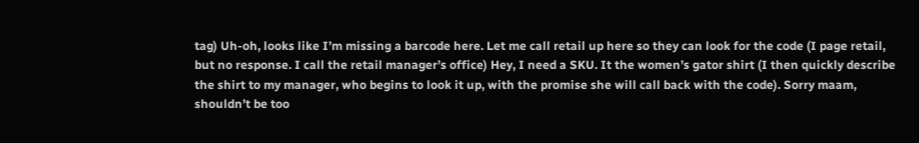tag) Uh-oh, looks like I’m missing a barcode here. Let me call retail up here so they can look for the code (I page retail, but no response. I call the retail manager’s office) Hey, I need a SKU. It the women’s gator shirt (I then quickly describe the shirt to my manager, who begins to look it up, with the promise she will call back with the code). Sorry maam, shouldn’t be too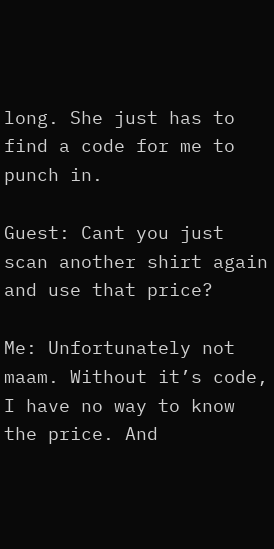long. She just has to find a code for me to punch in.

Guest: Cant you just scan another shirt again and use that price?

Me: Unfortunately not maam. Without it’s code, I have no way to know the price. And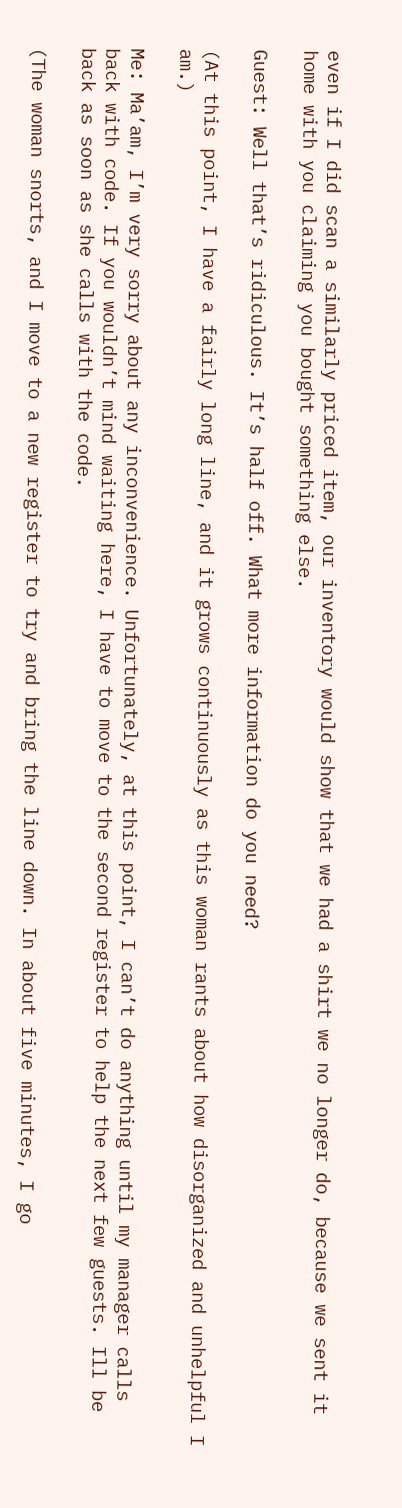even if I did scan a similarly priced item, our inventory would show that we had a shirt we no longer do, because we sent it home with you claiming you bought something else.

Guest: Well that’s ridiculous. It’s half off. What more information do you need?

(At this point, I have a fairly long line, and it grows continuously as this woman rants about how disorganized and unhelpful I am.)

Me: Ma’am, I’m very sorry about any inconvenience. Unfortunately, at this point, I can’t do anything until my manager calls back with code. If you wouldn’t mind waiting here, I have to move to the second register to help the next few guests. Ill be back as soon as she calls with the code.

(The woman snorts, and I move to a new register to try and bring the line down. In about five minutes, I go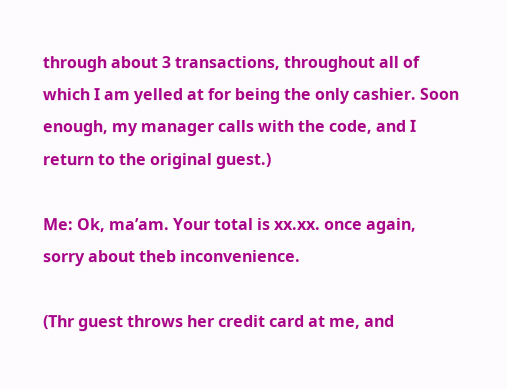through about 3 transactions, throughout all of which I am yelled at for being the only cashier. Soon enough, my manager calls with the code, and I return to the original guest.)

Me: Ok, ma’am. Your total is xx.xx. once again, sorry about theb inconvenience.

(Thr guest throws her credit card at me, and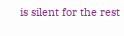is silent for the rest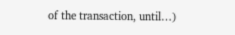of the transaction, until…)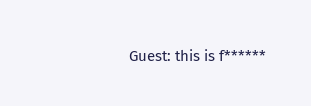Guest: this is f******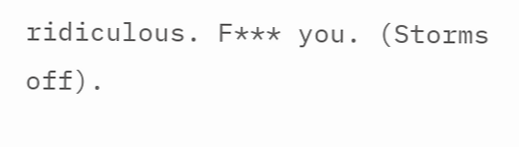ridiculous. F*** you. (Storms off).